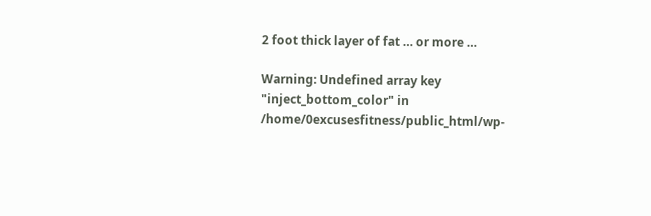2 foot thick layer of fat … or more …

Warning: Undefined array key "inject_bottom_color" in /home/0excusesfitness/public_html/wp-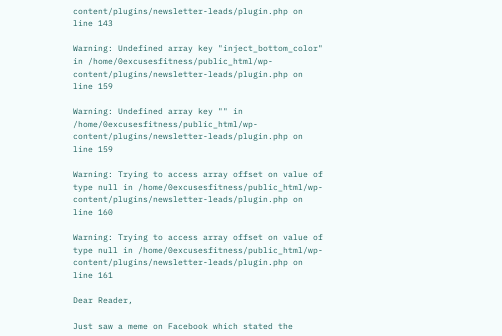content/plugins/newsletter-leads/plugin.php on line 143

Warning: Undefined array key "inject_bottom_color" in /home/0excusesfitness/public_html/wp-content/plugins/newsletter-leads/plugin.php on line 159

Warning: Undefined array key "" in /home/0excusesfitness/public_html/wp-content/plugins/newsletter-leads/plugin.php on line 159

Warning: Trying to access array offset on value of type null in /home/0excusesfitness/public_html/wp-content/plugins/newsletter-leads/plugin.php on line 160

Warning: Trying to access array offset on value of type null in /home/0excusesfitness/public_html/wp-content/plugins/newsletter-leads/plugin.php on line 161

Dear Reader,

Just saw a meme on Facebook which stated the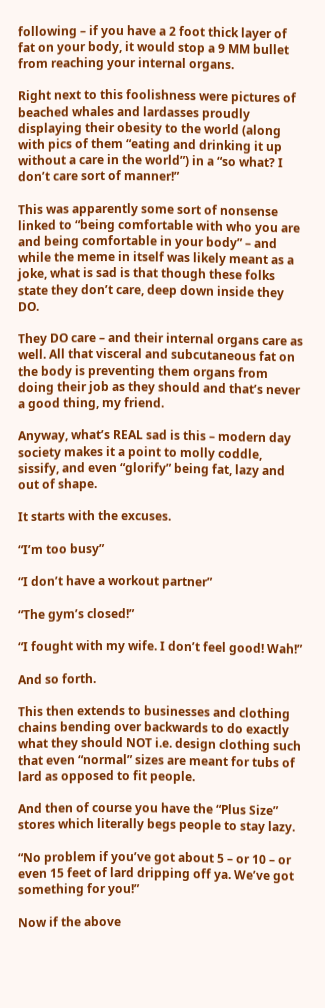following – if you have a 2 foot thick layer of fat on your body, it would stop a 9 MM bullet from reaching your internal organs.

Right next to this foolishness were pictures of beached whales and lardasses proudly displaying their obesity to the world (along with pics of them “eating and drinking it up without a care in the world”) in a “so what? I don’t care sort of manner!”

This was apparently some sort of nonsense linked to “being comfortable with who you are and being comfortable in your body” – and while the meme in itself was likely meant as a joke, what is sad is that though these folks state they don’t care, deep down inside they DO.

They DO care – and their internal organs care as well. All that visceral and subcutaneous fat on the body is preventing them organs from doing their job as they should and that’s never a good thing, my friend.

Anyway, what’s REAL sad is this – modern day society makes it a point to molly coddle, sissify, and even “glorify” being fat, lazy and out of shape.

It starts with the excuses.

“I’m too busy”

“I don’t have a workout partner”

“The gym’s closed!”

“I fought with my wife. I don’t feel good! Wah!”

And so forth.

This then extends to businesses and clothing chains bending over backwards to do exactly what they should NOT i.e. design clothing such that even “normal” sizes are meant for tubs of lard as opposed to fit people.

And then of course you have the “Plus Size” stores which literally begs people to stay lazy.

“No problem if you’ve got about 5 – or 10 – or even 15 feet of lard dripping off ya. We’ve got something for you!”

Now if the above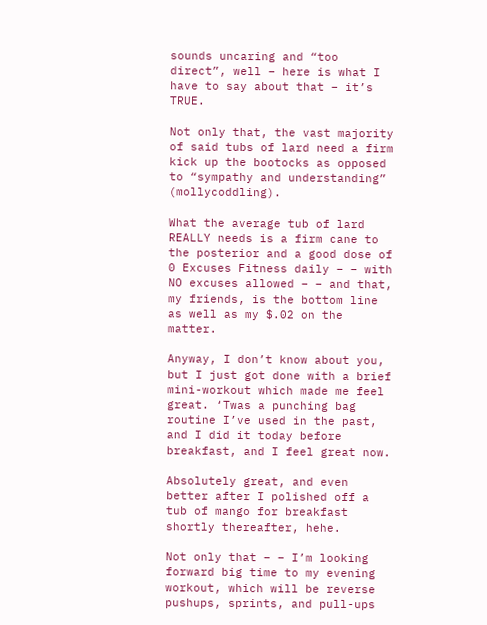sounds uncaring and “too direct”, well – here is what I have to say about that – it’s TRUE.

Not only that, the vast majority of said tubs of lard need a firm kick up the bootocks as opposed to “sympathy and understanding” (mollycoddling).

What the average tub of lard REALLY needs is a firm cane to the posterior and a good dose of 0 Excuses Fitness daily – – with NO excuses allowed – – and that, my friends, is the bottom line as well as my $.02 on the matter.

Anyway, I don’t know about you, but I just got done with a brief mini-workout which made me feel great. ‘Twas a punching bag routine I’ve used in the past, and I did it today before breakfast, and I feel great now.

Absolutely great, and even better after I polished off a tub of mango for breakfast shortly thereafter, hehe.

Not only that – – I’m looking forward big time to my evening workout, which will be reverse pushups, sprints, and pull-ups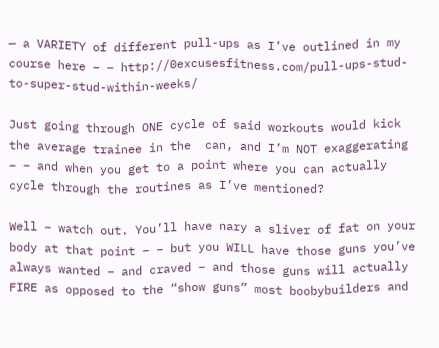— a VARIETY of different pull-ups as I’ve outlined in my course here – – http://0excusesfitness.com/pull-ups-stud-to-super-stud-within-weeks/

Just going through ONE cycle of said workouts would kick the average trainee in the  can, and I’m NOT exaggerating – – and when you get to a point where you can actually cycle through the routines as I’ve mentioned?

Well – watch out. You’ll have nary a sliver of fat on your body at that point – – but you WILL have those guns you’ve always wanted – and craved – and those guns will actually FIRE as opposed to the “show guns” most boobybuilders and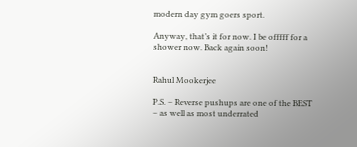modern day gym goers sport.

Anyway, that’s it for now. I be offfff for a shower now. Back again soon!


Rahul Mookerjee

P.S. – Reverse pushups are one of the BEST – as well as most underrated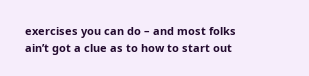exercises you can do – and most folks ain’t got a clue as to how to start out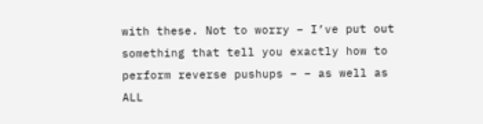with these. Not to worry – I’ve put out something that tell you exactly how to perform reverse pushups – – as well as ALL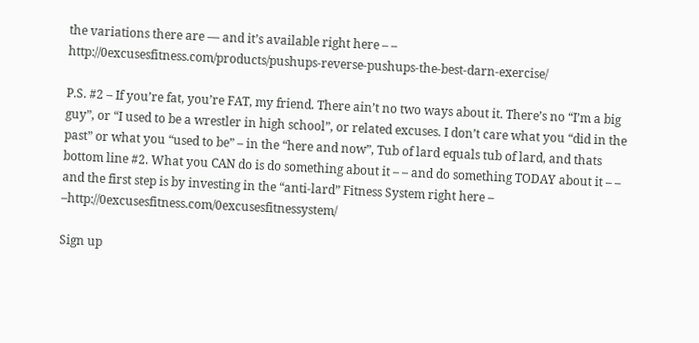the variations there are — and it’s available right here – – http://0excusesfitness.com/products/pushups-reverse-pushups-the-best-darn-exercise/

P.S. #2 – If you’re fat, you’re FAT, my friend. There ain’t no two ways about it. There’s no “I’m a big guy”, or “I used to be a wrestler in high school”, or related excuses. I don’t care what you “did in the past” or what you “used to be” – in the “here and now”, Tub of lard equals tub of lard, and thats bottom line #2. What you CAN do is do something about it – – and do something TODAY about it – – and the first step is by investing in the “anti-lard” Fitness System right here – –http://0excusesfitness.com/0excusesfitnessystem/

Sign up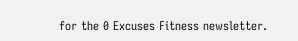for the 0 Excuses Fitness newsletter.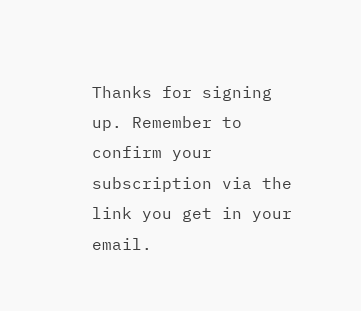Thanks for signing up. Remember to confirm your subscription via the link you get in your email.